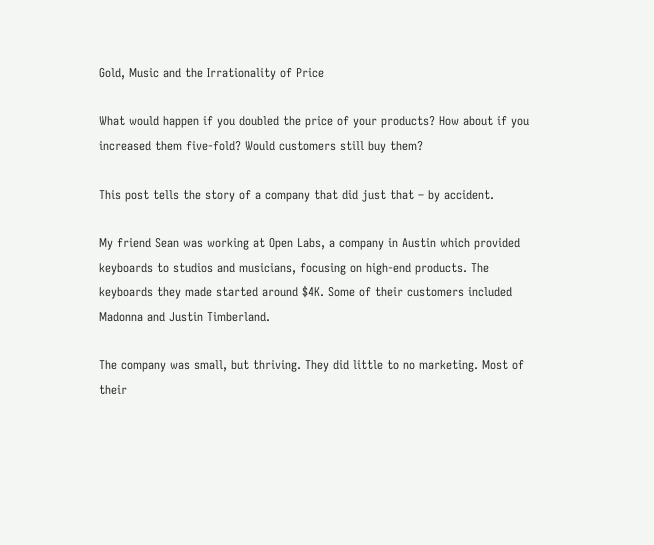Gold, Music and the Irrationality of Price

What would happen if you doubled the price of your products? How about if you increased them five-fold? Would customers still buy them?

This post tells the story of a company that did just that – by accident.

My friend Sean was working at Open Labs, a company in Austin which provided keyboards to studios and musicians, focusing on high-end products. The keyboards they made started around $4K. Some of their customers included Madonna and Justin Timberland.

The company was small, but thriving. They did little to no marketing. Most of their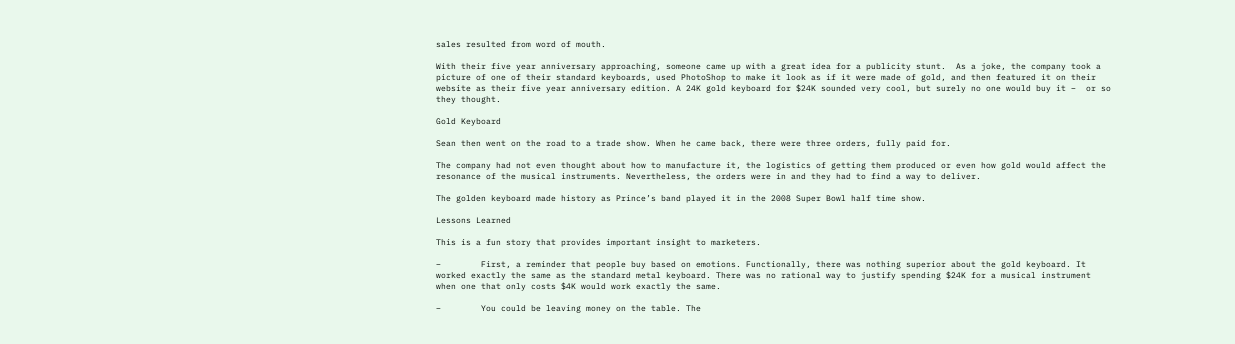sales resulted from word of mouth.

With their five year anniversary approaching, someone came up with a great idea for a publicity stunt.  As a joke, the company took a picture of one of their standard keyboards, used PhotoShop to make it look as if it were made of gold, and then featured it on their website as their five year anniversary edition. A 24K gold keyboard for $24K sounded very cool, but surely no one would buy it –  or so they thought.

Gold Keyboard

Sean then went on the road to a trade show. When he came back, there were three orders, fully paid for.

The company had not even thought about how to manufacture it, the logistics of getting them produced or even how gold would affect the resonance of the musical instruments. Nevertheless, the orders were in and they had to find a way to deliver.

The golden keyboard made history as Prince’s band played it in the 2008 Super Bowl half time show.

Lessons Learned

This is a fun story that provides important insight to marketers.

–        First, a reminder that people buy based on emotions. Functionally, there was nothing superior about the gold keyboard. It worked exactly the same as the standard metal keyboard. There was no rational way to justify spending $24K for a musical instrument when one that only costs $4K would work exactly the same.

–        You could be leaving money on the table. The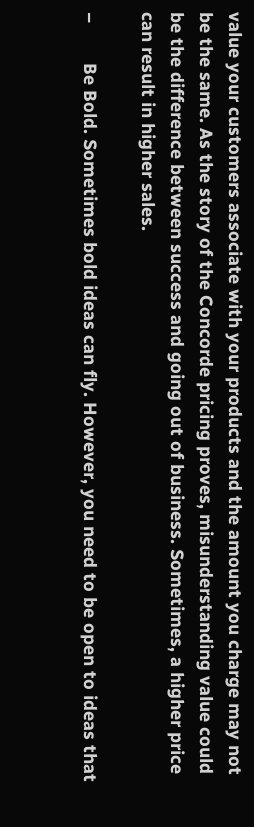value your customers associate with your products and the amount you charge may not be the same. As the story of the Concorde pricing proves, misunderstanding value could be the difference between success and going out of business. Sometimes, a higher price can result in higher sales.

–        Be Bold. Sometimes bold ideas can fly. However, you need to be open to ideas that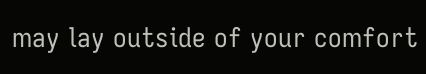may lay outside of your comfort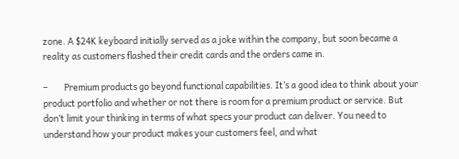zone. A $24K keyboard initially served as a joke within the company, but soon became a reality as customers flashed their credit cards and the orders came in.

–        Premium products go beyond functional capabilities. It’s a good idea to think about your product portfolio and whether or not there is room for a premium product or service. But don’t limit your thinking in terms of what specs your product can deliver. You need to understand how your product makes your customers feel, and what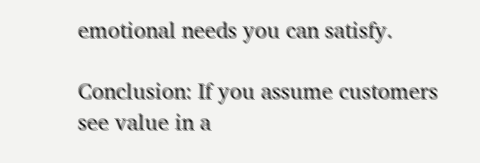emotional needs you can satisfy.

Conclusion: If you assume customers see value in a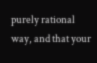purely rational way, and that your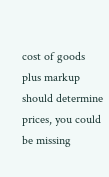cost of goods plus markup should determine prices, you could be missing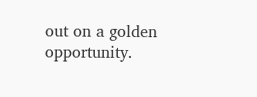out on a golden opportunity.